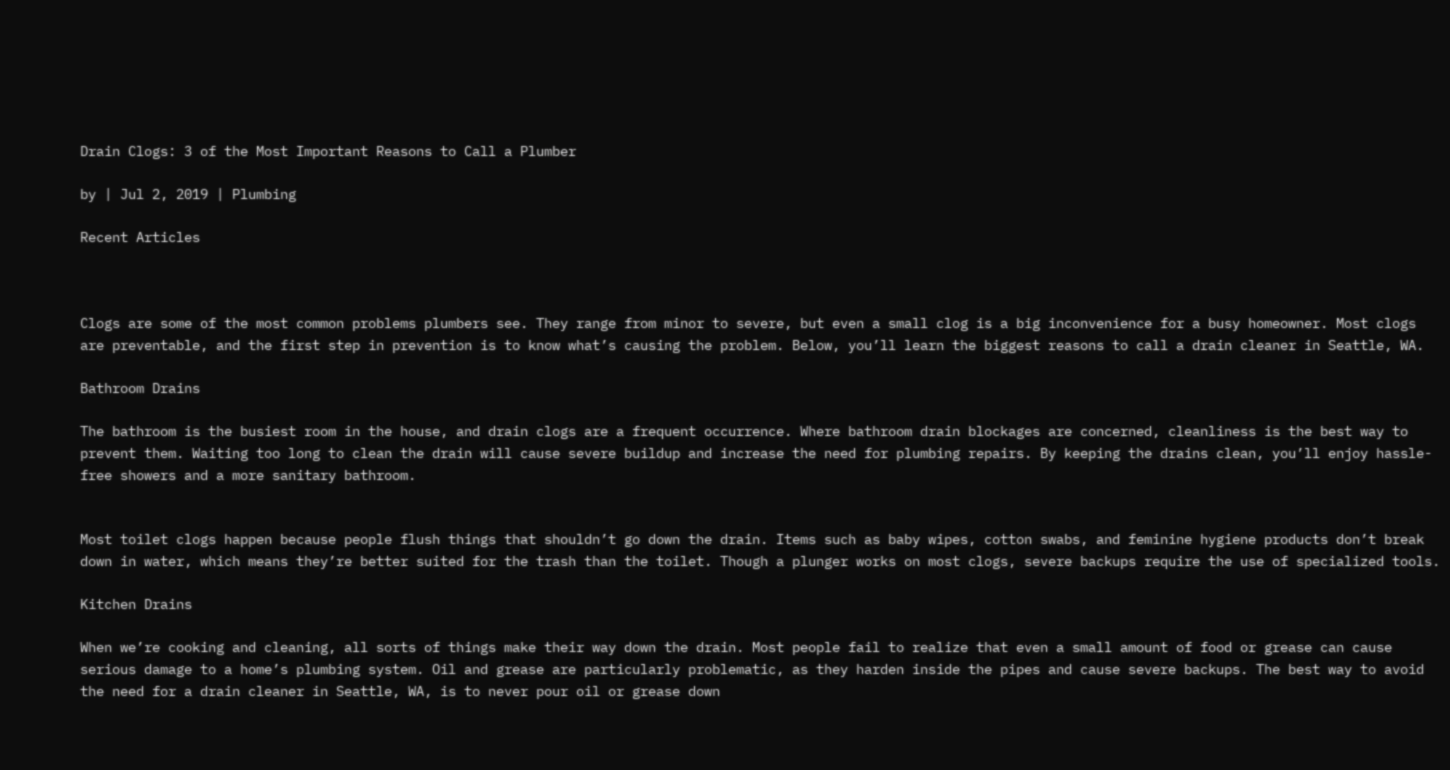Drain Clogs: 3 of the Most Important Reasons to Call a Plumber

by | Jul 2, 2019 | Plumbing

Recent Articles



Clogs are some of the most common problems plumbers see. They range from minor to severe, but even a small clog is a big inconvenience for a busy homeowner. Most clogs are preventable, and the first step in prevention is to know what’s causing the problem. Below, you’ll learn the biggest reasons to call a drain cleaner in Seattle, WA.

Bathroom Drains

The bathroom is the busiest room in the house, and drain clogs are a frequent occurrence. Where bathroom drain blockages are concerned, cleanliness is the best way to prevent them. Waiting too long to clean the drain will cause severe buildup and increase the need for plumbing repairs. By keeping the drains clean, you’ll enjoy hassle-free showers and a more sanitary bathroom.


Most toilet clogs happen because people flush things that shouldn’t go down the drain. Items such as baby wipes, cotton swabs, and feminine hygiene products don’t break down in water, which means they’re better suited for the trash than the toilet. Though a plunger works on most clogs, severe backups require the use of specialized tools.

Kitchen Drains

When we’re cooking and cleaning, all sorts of things make their way down the drain. Most people fail to realize that even a small amount of food or grease can cause serious damage to a home’s plumbing system. Oil and grease are particularly problematic, as they harden inside the pipes and cause severe backups. The best way to avoid the need for a drain cleaner in Seattle, WA, is to never pour oil or grease down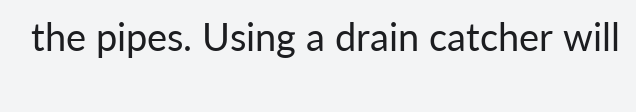the pipes. Using a drain catcher will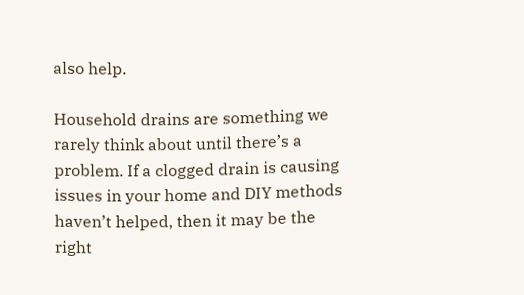also help.

Household drains are something we rarely think about until there’s a problem. If a clogged drain is causing issues in your home and DIY methods haven’t helped, then it may be the right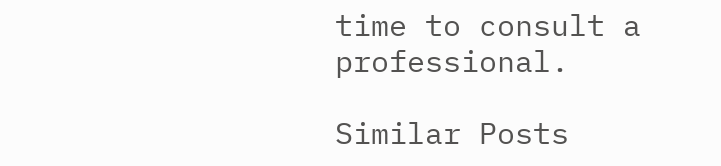time to consult a professional.

Similar Posts